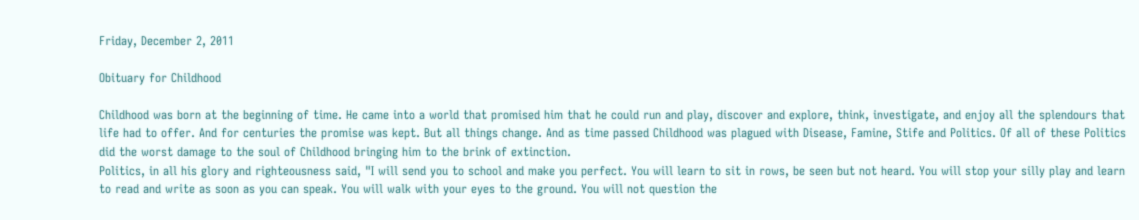Friday, December 2, 2011

Obituary for Childhood

Childhood was born at the beginning of time. He came into a world that promised him that he could run and play, discover and explore, think, investigate, and enjoy all the splendours that life had to offer. And for centuries the promise was kept. But all things change. And as time passed Childhood was plagued with Disease, Famine, Stife and Politics. Of all of these Politics did the worst damage to the soul of Childhood bringing him to the brink of extinction.
Politics, in all his glory and righteousness said, "I will send you to school and make you perfect. You will learn to sit in rows, be seen but not heard. You will stop your silly play and learn to read and write as soon as you can speak. You will walk with your eyes to the ground. You will not question the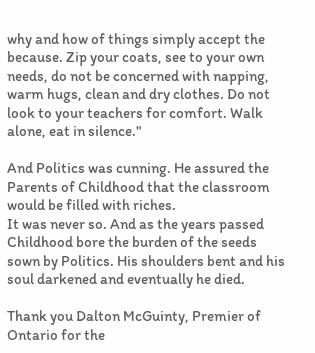why and how of things simply accept the because. Zip your coats, see to your own needs, do not be concerned with napping, warm hugs, clean and dry clothes. Do not look to your teachers for comfort. Walk alone, eat in silence."

And Politics was cunning. He assured the Parents of Childhood that the classroom would be filled with riches.
It was never so. And as the years passed Childhood bore the burden of the seeds sown by Politics. His shoulders bent and his soul darkened and eventually he died.

Thank you Dalton McGuinty, Premier of Ontario for the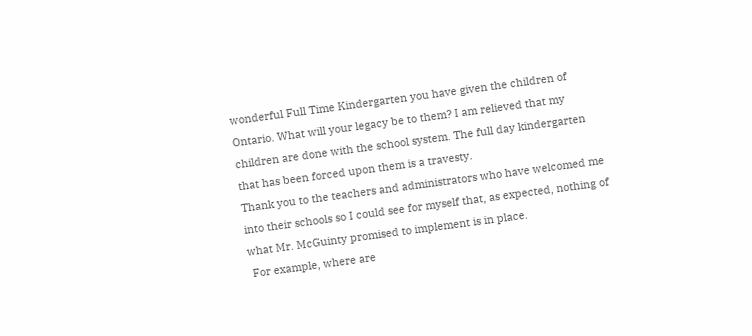wonderful Full Time Kindergarten you have given the children of Ontario. What will your legacy be to them? I am relieved that my children are done with the school system. The full day kindergarten that has been forced upon them is a travesty.
Thank you to the teachers and administrators who have welcomed me into their schools so I could see for myself that, as expected, nothing of what Mr. McGuinty promised to implement is in place.
 For example, where are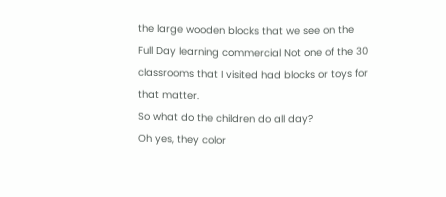the large wooden blocks that we see on the Full Day learning commercial Not one of the 30 classrooms that I visited had blocks or toys for that matter.
So what do the children do all day?
Oh yes, they color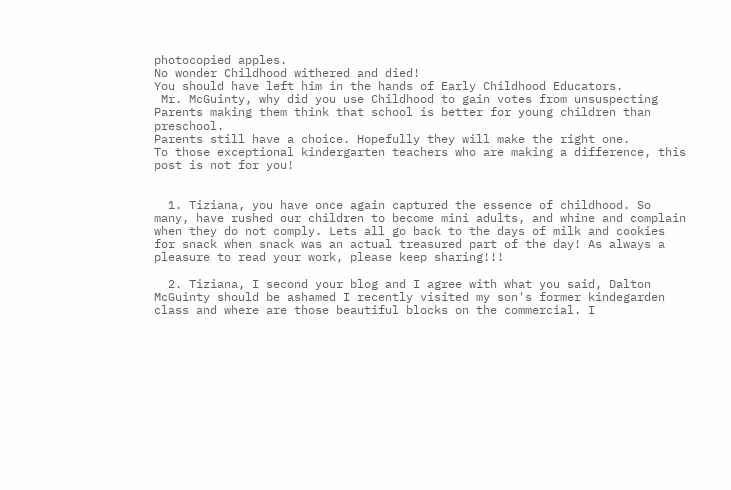photocopied apples.
No wonder Childhood withered and died!
You should have left him in the hands of Early Childhood Educators.
 Mr. McGuinty, why did you use Childhood to gain votes from unsuspecting Parents making them think that school is better for young children than preschool.
Parents still have a choice. Hopefully they will make the right one.
To those exceptional kindergarten teachers who are making a difference, this post is not for you!


  1. Tiziana, you have once again captured the essence of childhood. So many, have rushed our children to become mini adults, and whine and complain when they do not comply. Lets all go back to the days of milk and cookies for snack when snack was an actual treasured part of the day! As always a pleasure to read your work, please keep sharing!!!

  2. Tiziana, I second your blog and I agree with what you said, Dalton McGuinty should be ashamed I recently visited my son's former kindegarden class and where are those beautiful blocks on the commercial. I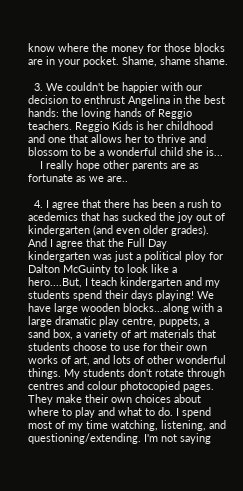know where the money for those blocks are in your pocket. Shame, shame shame.

  3. We couldn't be happier with our decision to enthrust Angelina in the best hands: the loving hands of Reggio teachers. Reggio Kids is her childhood and one that allows her to thrive and blossom to be a wonderful child she is...
    I really hope other parents are as fortunate as we are..

  4. I agree that there has been a rush to acedemics that has sucked the joy out of kindergarten (and even older grades). And I agree that the Full Day kindergarten was just a political ploy for Dalton McGuinty to look like a hero....But, I teach kindergarten and my students spend their days playing! We have large wooden blocks...along with a large dramatic play centre, puppets, a sand box, a variety of art materials that students choose to use for their own works of art, and lots of other wonderful things. My students don't rotate through centres and colour photocopied pages. They make their own choices about where to play and what to do. I spend most of my time watching, listening, and questioning/extending. I'm not saying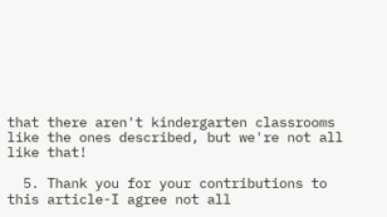that there aren't kindergarten classrooms like the ones described, but we're not all like that!

  5. Thank you for your contributions to this article-I agree not all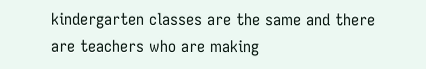kindergarten classes are the same and there are teachers who are making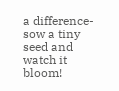a difference-sow a tiny seed and watch it bloom!